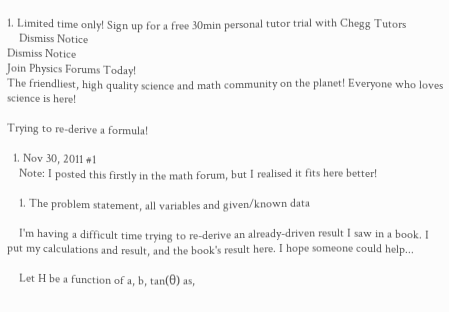1. Limited time only! Sign up for a free 30min personal tutor trial with Chegg Tutors
    Dismiss Notice
Dismiss Notice
Join Physics Forums Today!
The friendliest, high quality science and math community on the planet! Everyone who loves science is here!

Trying to re-derive a formula!

  1. Nov 30, 2011 #1
    Note: I posted this firstly in the math forum, but I realised it fits here better!

    1. The problem statement, all variables and given/known data

    I'm having a difficult time trying to re-derive an already-driven result I saw in a book. I put my calculations and result, and the book's result here. I hope someone could help...

    Let H be a function of a, b, tan(θ) as,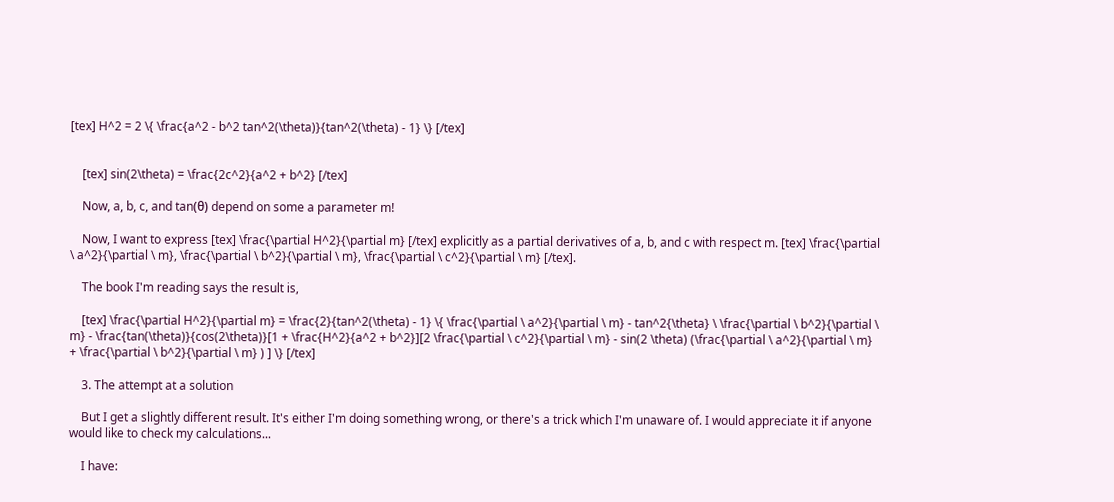[tex] H^2 = 2 \{ \frac{a^2 - b^2 tan^2(\theta)}{tan^2(\theta) - 1} \} [/tex]


    [tex] sin(2\theta) = \frac{2c^2}{a^2 + b^2} [/tex]

    Now, a, b, c, and tan(θ) depend on some a parameter m!

    Now, I want to express [tex] \frac{\partial H^2}{\partial m} [/tex] explicitly as a partial derivatives of a, b, and c with respect m. [tex] \frac{\partial \ a^2}{\partial \ m}, \frac{\partial \ b^2}{\partial \ m}, \frac{\partial \ c^2}{\partial \ m} [/tex].

    The book I'm reading says the result is,

    [tex] \frac{\partial H^2}{\partial m} = \frac{2}{tan^2(\theta) - 1} \{ \frac{\partial \ a^2}{\partial \ m} - tan^2{\theta} \ \frac{\partial \ b^2}{\partial \ m} - \frac{tan(\theta)}{cos(2\theta)}[1 + \frac{H^2}{a^2 + b^2}][2 \frac{\partial \ c^2}{\partial \ m} - sin(2 \theta) (\frac{\partial \ a^2}{\partial \ m} + \frac{\partial \ b^2}{\partial \ m} ) ] \} [/tex]

    3. The attempt at a solution

    But I get a slightly different result. It's either I'm doing something wrong, or there's a trick which I'm unaware of. I would appreciate it if anyone would like to check my calculations...

    I have: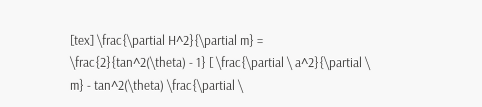[tex] \frac{\partial H^2}{\partial m} = \frac{2}{tan^2(\theta) - 1} [ \frac{\partial \ a^2}{\partial \ m} - tan^2(\theta) \frac{\partial \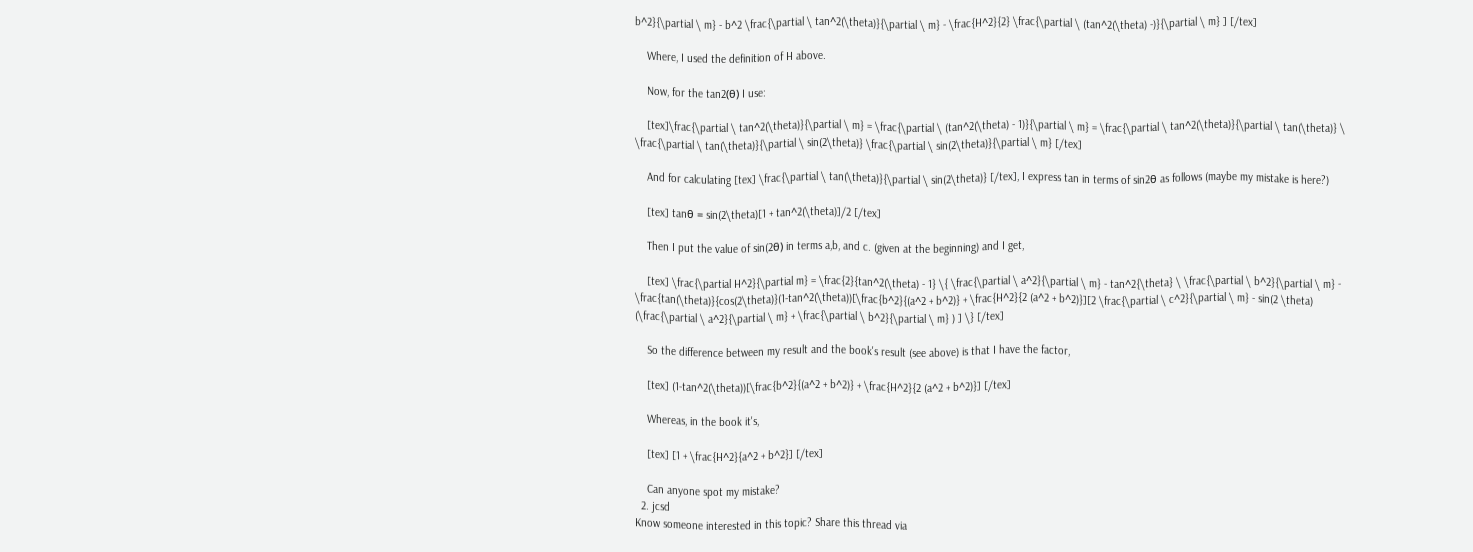b^2}{\partial \ m} - b^2 \frac{\partial \ tan^2(\theta)}{\partial \ m} - \frac{H^2}{2} \frac{\partial \ (tan^2(\theta) -)}{\partial \ m} ] [/tex]

    Where, I used the definition of H above.

    Now, for the tan2(θ) I use:

    [tex]\frac{\partial \ tan^2(\theta)}{\partial \ m} = \frac{\partial \ (tan^2(\theta) - 1)}{\partial \ m} = \frac{\partial \ tan^2(\theta)}{\partial \ tan(\theta)} \ \frac{\partial \ tan(\theta)}{\partial \ sin(2\theta)} \frac{\partial \ sin(2\theta)}{\partial \ m} [/tex]

    And for calculating [tex] \frac{\partial \ tan(\theta)}{\partial \ sin(2\theta)} [/tex], I express tan in terms of sin2θ as follows (maybe my mistake is here?)

    [tex] tanθ = sin(2\theta)[1 + tan^2(\theta)]/2 [/tex]

    Then I put the value of sin(2θ) in terms a,b, and c. (given at the beginning) and I get,

    [tex] \frac{\partial H^2}{\partial m} = \frac{2}{tan^2(\theta) - 1} \{ \frac{\partial \ a^2}{\partial \ m} - tan^2{\theta} \ \frac{\partial \ b^2}{\partial \ m} - \frac{tan(\theta)}{cos(2\theta)}(1-tan^2(\theta))[\frac{b^2}{(a^2 + b^2)} + \frac{H^2}{2 (a^2 + b^2)}][2 \frac{\partial \ c^2}{\partial \ m} - sin(2 \theta) (\frac{\partial \ a^2}{\partial \ m} + \frac{\partial \ b^2}{\partial \ m} ) ] \} [/tex]

    So the difference between my result and the book's result (see above) is that I have the factor,

    [tex] (1-tan^2(\theta))[\frac{b^2}{(a^2 + b^2)} + \frac{H^2}{2 (a^2 + b^2)}] [/tex]

    Whereas, in the book it's,

    [tex] [1 + \frac{H^2}{a^2 + b^2}] [/tex]

    Can anyone spot my mistake?
  2. jcsd
Know someone interested in this topic? Share this thread via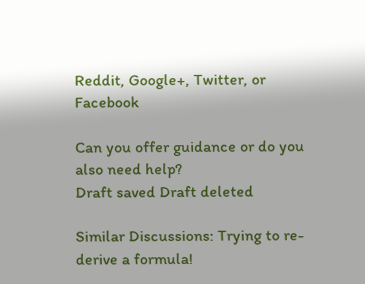Reddit, Google+, Twitter, or Facebook

Can you offer guidance or do you also need help?
Draft saved Draft deleted

Similar Discussions: Trying to re-derive a formula!